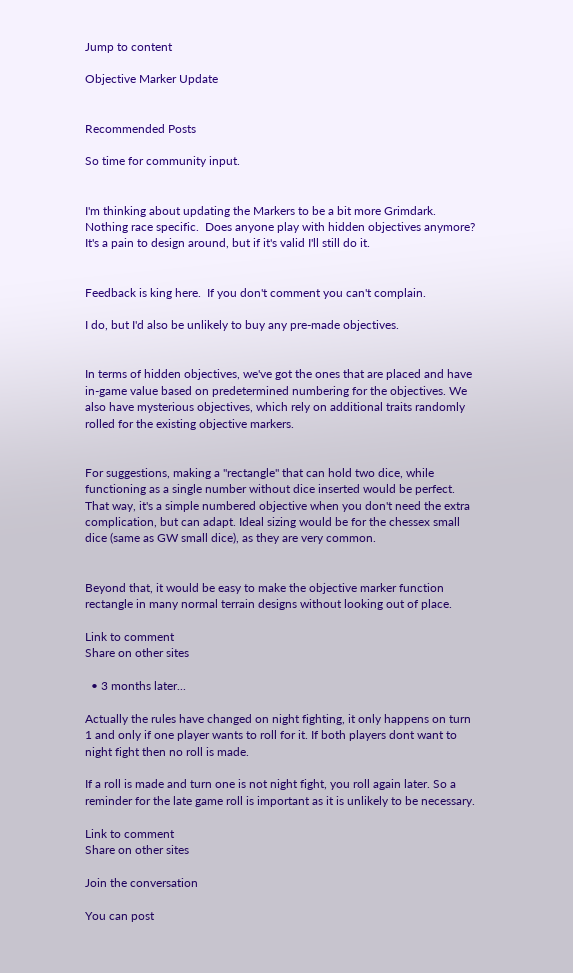Jump to content

Objective Marker Update


Recommended Posts

So time for community input.


I'm thinking about updating the Markers to be a bit more Grimdark.  Nothing race specific.  Does anyone play with hidden objectives anymore?  It's a pain to design around, but if it's valid I'll still do it.


Feedback is king here.  If you don't comment you can't complain.

I do, but I'd also be unlikely to buy any pre-made objectives.


In terms of hidden objectives, we've got the ones that are placed and have in-game value based on predetermined numbering for the objectives. We also have mysterious objectives, which rely on additional traits randomly rolled for the existing objective markers.


For suggestions, making a "rectangle" that can hold two dice, while functioning as a single number without dice inserted would be perfect. That way, it's a simple numbered objective when you don't need the extra complication, but can adapt. Ideal sizing would be for the chessex small dice (same as GW small dice), as they are very common.


Beyond that, it would be easy to make the objective marker function rectangle in many normal terrain designs without looking out of place.

Link to comment
Share on other sites

  • 3 months later...

Actually the rules have changed on night fighting, it only happens on turn 1 and only if one player wants to roll for it. If both players dont want to night fight then no roll is made.

If a roll is made and turn one is not night fight, you roll again later. So a reminder for the late game roll is important as it is unlikely to be necessary.

Link to comment
Share on other sites

Join the conversation

You can post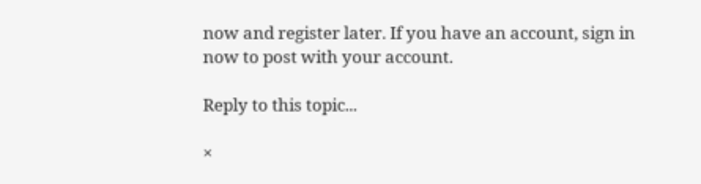now and register later. If you have an account, sign in now to post with your account.

Reply to this topic...

×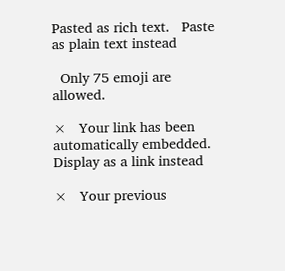Pasted as rich text.   Paste as plain text instead

  Only 75 emoji are allowed.

×   Your link has been automatically embedded.   Display as a link instead

×   Your previous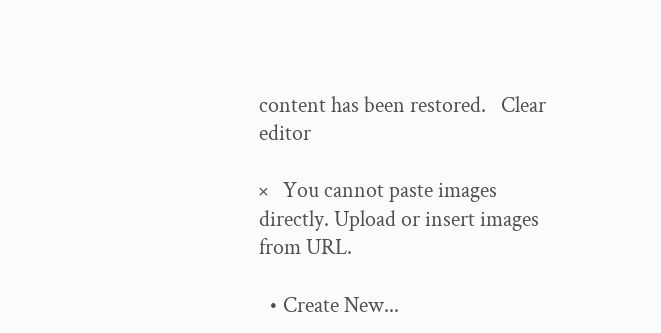content has been restored.   Clear editor

×   You cannot paste images directly. Upload or insert images from URL.

  • Create New...